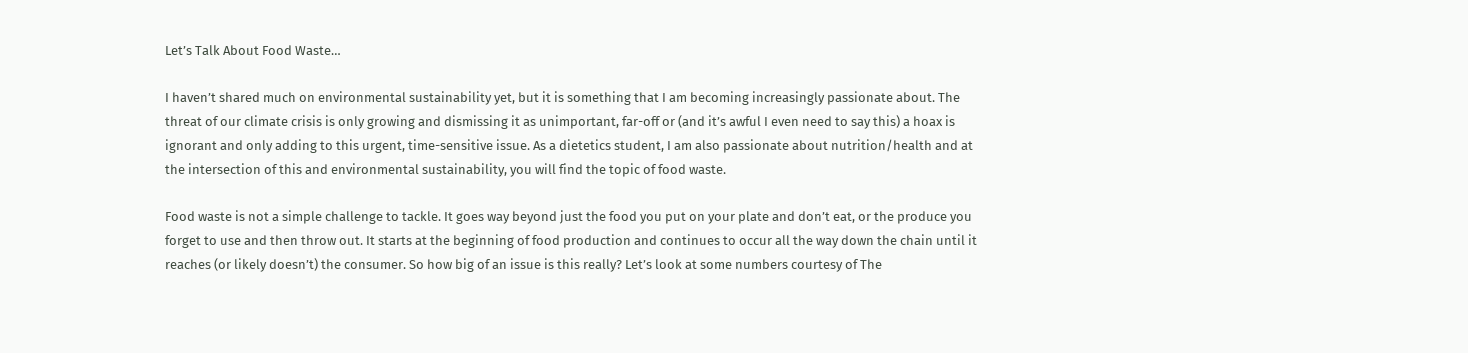Let’s Talk About Food Waste…

I haven’t shared much on environmental sustainability yet, but it is something that I am becoming increasingly passionate about. The threat of our climate crisis is only growing and dismissing it as unimportant, far-off or (and it’s awful I even need to say this) a hoax is ignorant and only adding to this urgent, time-sensitive issue. As a dietetics student, I am also passionate about nutrition/health and at the intersection of this and environmental sustainability, you will find the topic of food waste.

Food waste is not a simple challenge to tackle. It goes way beyond just the food you put on your plate and don’t eat, or the produce you forget to use and then throw out. It starts at the beginning of food production and continues to occur all the way down the chain until it reaches (or likely doesn’t) the consumer. So how big of an issue is this really? Let’s look at some numbers courtesy of The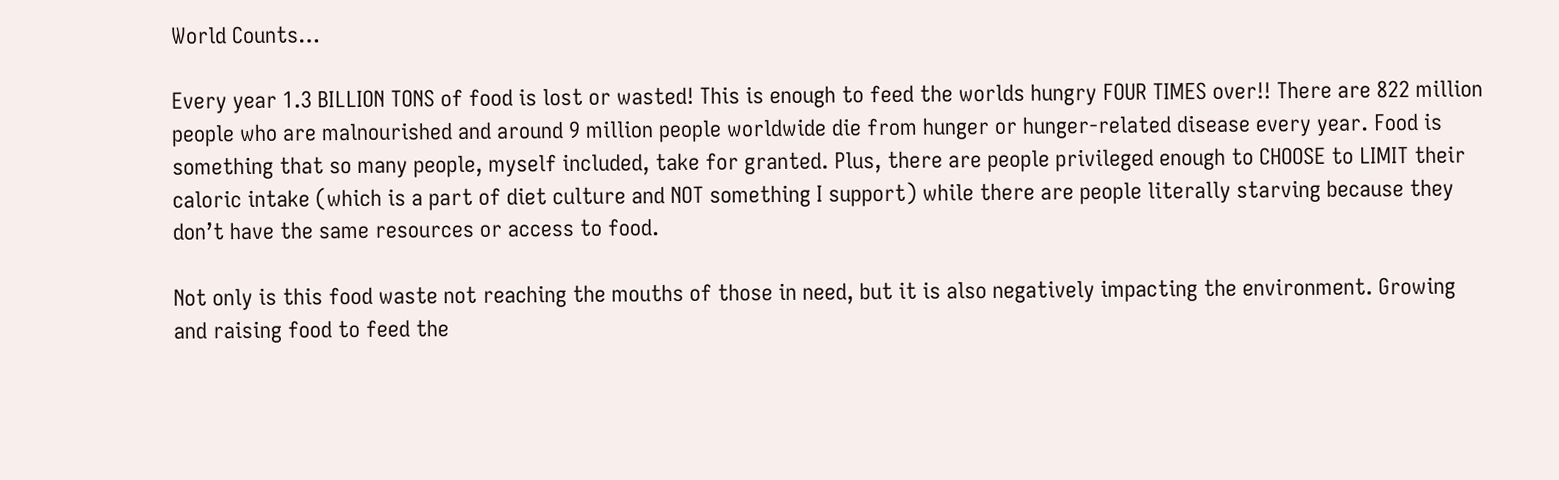World Counts…

Every year 1.3 BILLION TONS of food is lost or wasted! This is enough to feed the worlds hungry FOUR TIMES over!! There are 822 million people who are malnourished and around 9 million people worldwide die from hunger or hunger-related disease every year. Food is something that so many people, myself included, take for granted. Plus, there are people privileged enough to CHOOSE to LIMIT their caloric intake (which is a part of diet culture and NOT something I support) while there are people literally starving because they don’t have the same resources or access to food.

Not only is this food waste not reaching the mouths of those in need, but it is also negatively impacting the environment. Growing and raising food to feed the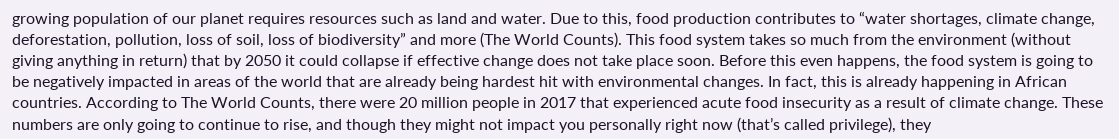growing population of our planet requires resources such as land and water. Due to this, food production contributes to “water shortages, climate change, deforestation, pollution, loss of soil, loss of biodiversity” and more (The World Counts). This food system takes so much from the environment (without giving anything in return) that by 2050 it could collapse if effective change does not take place soon. Before this even happens, the food system is going to be negatively impacted in areas of the world that are already being hardest hit with environmental changes. In fact, this is already happening in African countries. According to The World Counts, there were 20 million people in 2017 that experienced acute food insecurity as a result of climate change. These numbers are only going to continue to rise, and though they might not impact you personally right now (that’s called privilege), they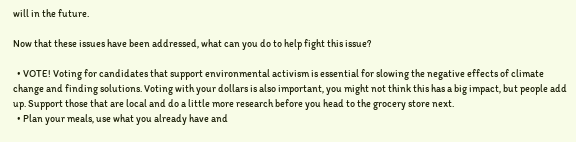will in the future.

Now that these issues have been addressed, what can you do to help fight this issue?

  • VOTE! Voting for candidates that support environmental activism is essential for slowing the negative effects of climate change and finding solutions. Voting with your dollars is also important, you might not think this has a big impact, but people add up. Support those that are local and do a little more research before you head to the grocery store next.
  • Plan your meals, use what you already have and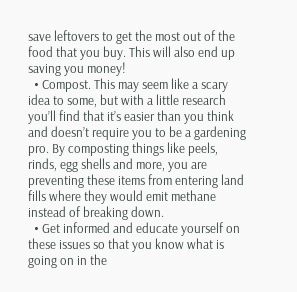save leftovers to get the most out of the food that you buy. This will also end up saving you money!
  • Compost. This may seem like a scary idea to some, but with a little research you’ll find that it’s easier than you think and doesn’t require you to be a gardening pro. By composting things like peels, rinds, egg shells and more, you are preventing these items from entering land fills where they would emit methane instead of breaking down.
  • Get informed and educate yourself on these issues so that you know what is going on in the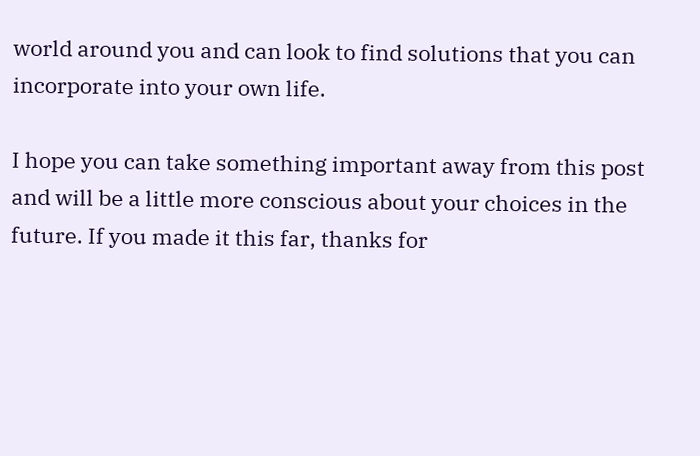world around you and can look to find solutions that you can incorporate into your own life.

I hope you can take something important away from this post and will be a little more conscious about your choices in the future. If you made it this far, thanks for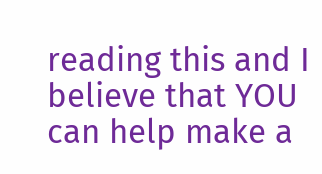reading this and I believe that YOU can help make a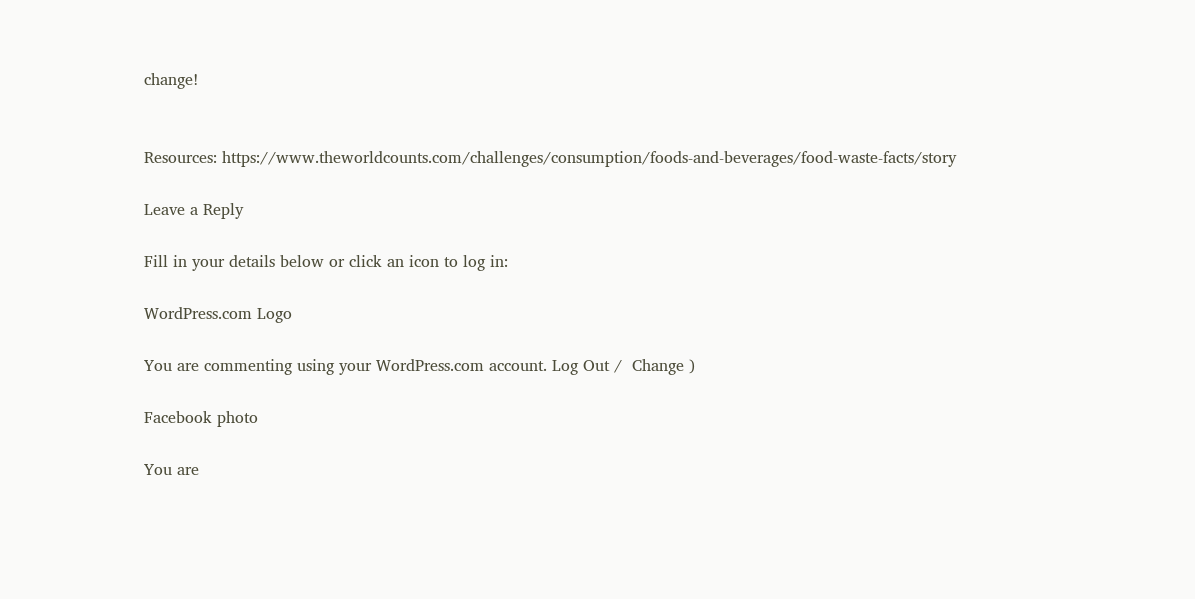change!


Resources: https://www.theworldcounts.com/challenges/consumption/foods-and-beverages/food-waste-facts/story

Leave a Reply

Fill in your details below or click an icon to log in:

WordPress.com Logo

You are commenting using your WordPress.com account. Log Out /  Change )

Facebook photo

You are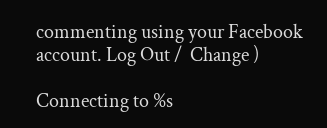commenting using your Facebook account. Log Out /  Change )

Connecting to %s